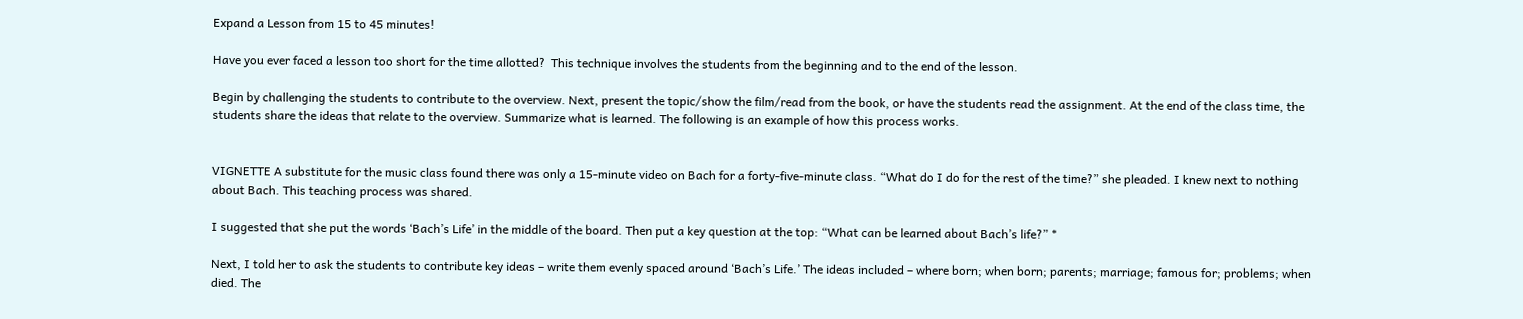Expand a Lesson from 15 to 45 minutes!

Have you ever faced a lesson too short for the time allotted?  This technique involves the students from the beginning and to the end of the lesson.

Begin by challenging the students to contribute to the overview. Next, present the topic/show the film/read from the book, or have the students read the assignment. At the end of the class time, the students share the ideas that relate to the overview. Summarize what is learned. The following is an example of how this process works.


VIGNETTE A substitute for the music class found there was only a 15-minute video on Bach for a forty-five-minute class. “What do I do for the rest of the time?” she pleaded. I knew next to nothing about Bach. This teaching process was shared.

I suggested that she put the words ‘Bach’s Life’ in the middle of the board. Then put a key question at the top: “What can be learned about Bach’s life?” *

Next, I told her to ask the students to contribute key ideas – write them evenly spaced around ‘Bach’s Life.’ The ideas included – where born; when born; parents; marriage; famous for; problems; when died. The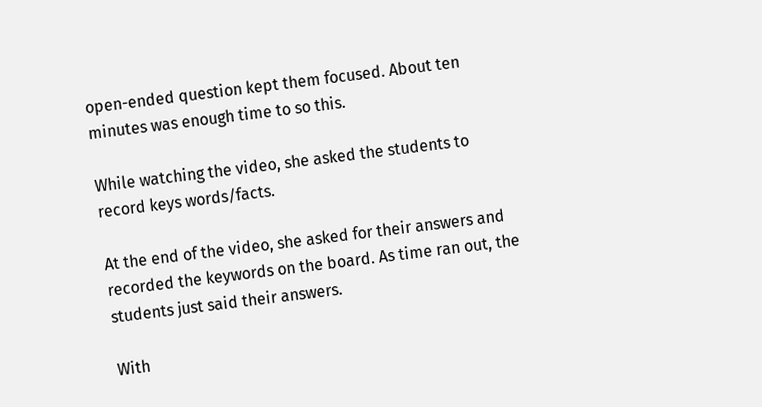open-ended question kept them focused. About ten minutes was enough time to so this.

While watching the video, she asked the students to record keys words/facts.

At the end of the video, she asked for their answers and recorded the keywords on the board. As time ran out, the students just said their answers.

With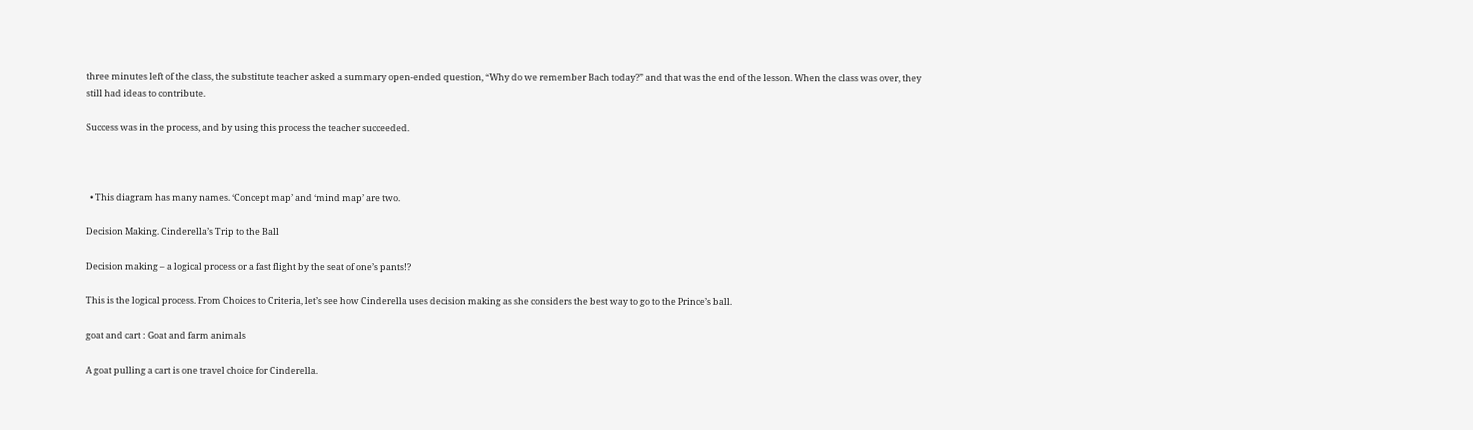three minutes left of the class, the substitute teacher asked a summary open-ended question, “Why do we remember Bach today?” and that was the end of the lesson. When the class was over, they still had ideas to contribute.

Success was in the process, and by using this process the teacher succeeded.



  • This diagram has many names. ‘Concept map’ and ‘mind map’ are two.

Decision Making. Cinderella’s Trip to the Ball

Decision making – a logical process or a fast flight by the seat of one’s pants!?

This is the logical process. From Choices to Criteria, let’s see how Cinderella uses decision making as she considers the best way to go to the Prince’s ball.

goat and cart : Goat and farm animals

A goat pulling a cart is one travel choice for Cinderella.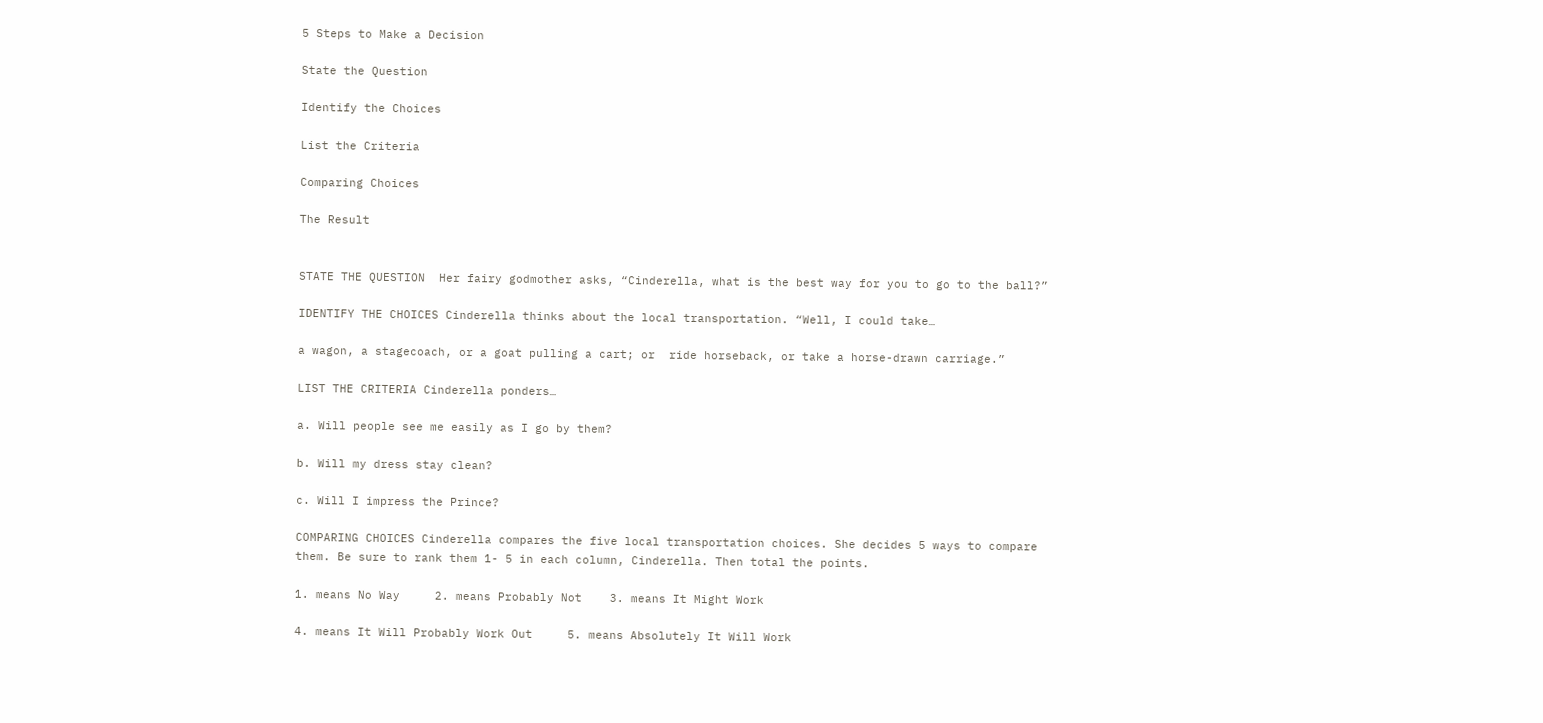5 Steps to Make a Decision

State the Question

Identify the Choices

List the Criteria

Comparing Choices

The Result


STATE THE QUESTION  Her fairy godmother asks, “Cinderella, what is the best way for you to go to the ball?”

IDENTIFY THE CHOICES Cinderella thinks about the local transportation. “Well, I could take…

a wagon, a stagecoach, or a goat pulling a cart; or  ride horseback, or take a horse-drawn carriage.”

LIST THE CRITERIA Cinderella ponders…

a. Will people see me easily as I go by them?

b. Will my dress stay clean?

c. Will I impress the Prince?

COMPARING CHOICES Cinderella compares the five local transportation choices. She decides 5 ways to compare them. Be sure to rank them 1- 5 in each column, Cinderella. Then total the points.

1. means No Way     2. means Probably Not    3. means It Might Work

4. means It Will Probably Work Out     5. means Absolutely It Will Work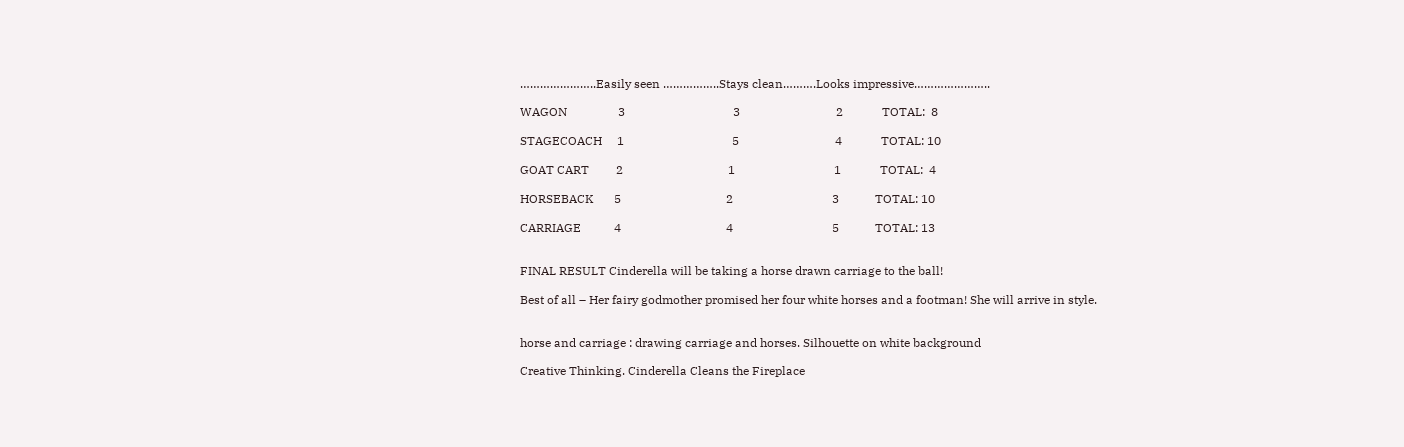…………………..Easily seen ……………..Stays clean……….Looks impressive…………………..

WAGON                 3                                    3                                2             TOTAL:  8

STAGECOACH     1                                    5                                4             TOTAL: 10

GOAT CART         2                                   1                                 1             TOTAL:  4

HORSEBACK       5                                   2                                 3            TOTAL: 10

CARRIAGE           4                                   4                                 5            TOTAL: 13


FINAL RESULT Cinderella will be taking a horse drawn carriage to the ball!

Best of all – Her fairy godmother promised her four white horses and a footman! She will arrive in style.


horse and carriage : drawing carriage and horses. Silhouette on white background

Creative Thinking. Cinderella Cleans the Fireplace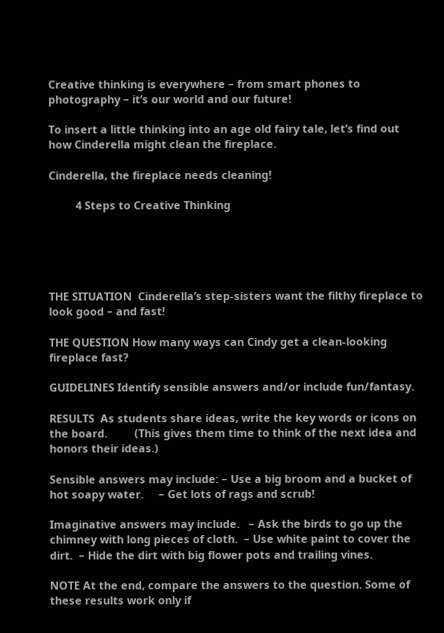Creative thinking is everywhere – from smart phones to photography – it’s our world and our future!

To insert a little thinking into an age old fairy tale, let’s find out how Cinderella might clean the fireplace.

Cinderella, the fireplace needs cleaning!

         4 Steps to Creative Thinking





THE SITUATION  Cinderella’s step-sisters want the filthy fireplace to look good – and fast!

THE QUESTION How many ways can Cindy get a clean-looking fireplace fast?

GUIDELINES Identify sensible answers and/or include fun/fantasy.

RESULTS  As students share ideas, write the key words or icons on the board.         (This gives them time to think of the next idea and honors their ideas.)

Sensible answers may include: – Use a big broom and a bucket of hot soapy water.     – Get lots of rags and scrub!

Imaginative answers may include.   – Ask the birds to go up the chimney with long pieces of cloth.  – Use white paint to cover the dirt.  – Hide the dirt with big flower pots and trailing vines.

NOTE At the end, compare the answers to the question. Some of these results work only if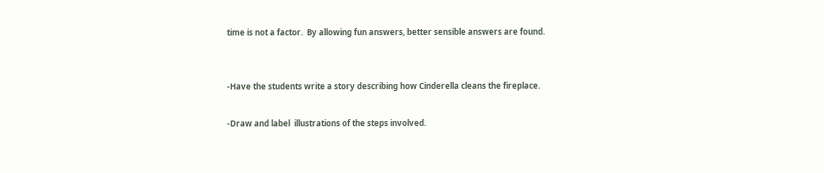time is not a factor.  By allowing fun answers, better sensible answers are found.


-Have the students write a story describing how Cinderella cleans the fireplace.

-Draw and label  illustrations of the steps involved.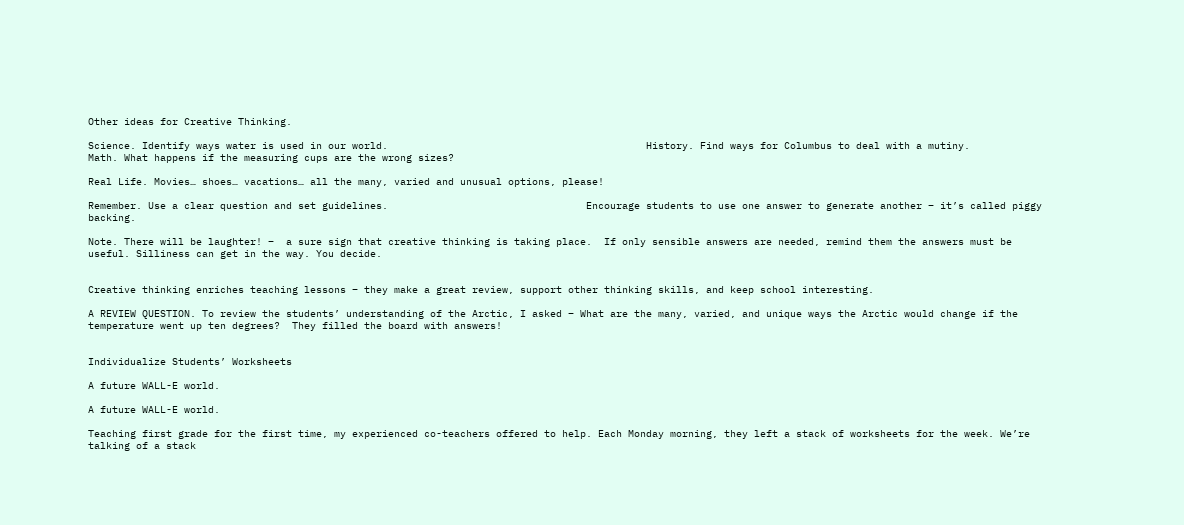Other ideas for Creative Thinking.

Science. Identify ways water is used in our world.                                           History. Find ways for Columbus to deal with a mutiny.                                           Math. What happens if the measuring cups are the wrong sizes?

Real Life. Movies… shoes… vacations… all the many, varied and unusual options, please!

Remember. Use a clear question and set guidelines.                                 Encourage students to use one answer to generate another – it’s called piggy backing.

Note. There will be laughter! –  a sure sign that creative thinking is taking place.  If only sensible answers are needed, remind them the answers must be useful. Silliness can get in the way. You decide.


Creative thinking enriches teaching lessons – they make a great review, support other thinking skills, and keep school interesting.

A REVIEW QUESTION. To review the students’ understanding of the Arctic, I asked – What are the many, varied, and unique ways the Arctic would change if the temperature went up ten degrees?  They filled the board with answers!


Individualize Students’ Worksheets

A future WALL-E world.

A future WALL-E world.

Teaching first grade for the first time, my experienced co-teachers offered to help. Each Monday morning, they left a stack of worksheets for the week. We’re talking of a stack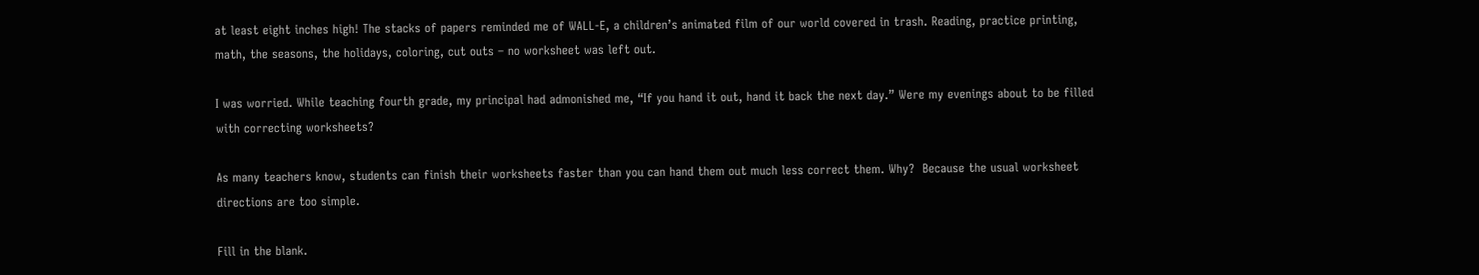at least eight inches high! The stacks of papers reminded me of WALL-E, a children’s animated film of our world covered in trash. Reading, practice printing, math, the seasons, the holidays, coloring, cut outs – no worksheet was left out.

I was worried. While teaching fourth grade, my principal had admonished me, “If you hand it out, hand it back the next day.” Were my evenings about to be filled with correcting worksheets?

As many teachers know, students can finish their worksheets faster than you can hand them out much less correct them. Why?  Because the usual worksheet directions are too simple.

Fill in the blank.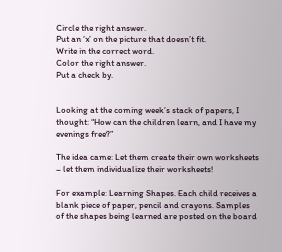Circle the right answer.
Put an ‘x’ on the picture that doesn’t fit.
Write in the correct word.
Color the right answer.
Put a check by.


Looking at the coming week’s stack of papers, I thought: “How can the children learn, and I have my evenings free?”

The idea came: Let them create their own worksheets – let them individualize their worksheets!

For example: Learning Shapes. Each child receives a blank piece of paper, pencil and crayons. Samples of the shapes being learned are posted on the board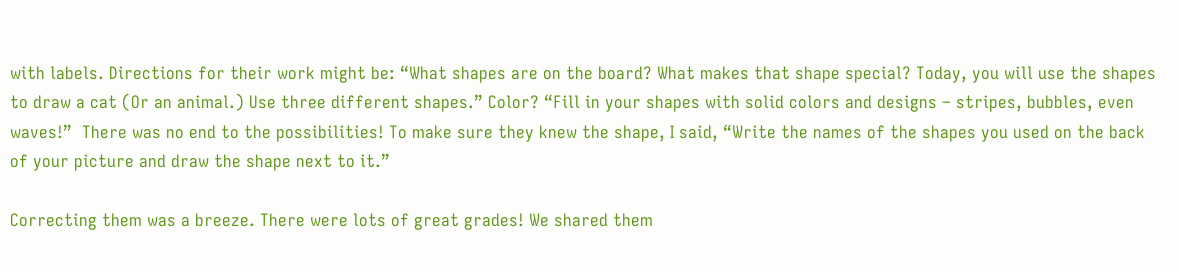with labels. Directions for their work might be: “What shapes are on the board? What makes that shape special? Today, you will use the shapes to draw a cat (Or an animal.) Use three different shapes.” Color? “Fill in your shapes with solid colors and designs – stripes, bubbles, even waves!”  There was no end to the possibilities! To make sure they knew the shape, I said, “Write the names of the shapes you used on the back of your picture and draw the shape next to it.”

Correcting them was a breeze. There were lots of great grades! We shared them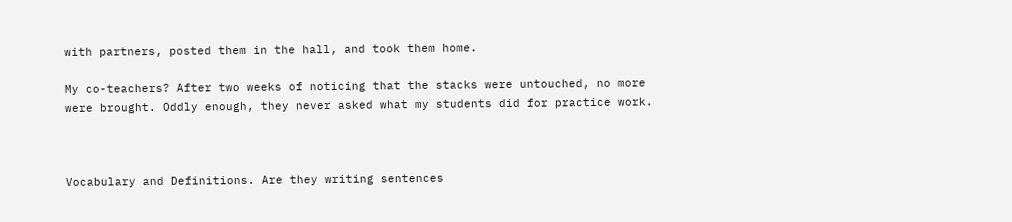with partners, posted them in the hall, and took them home.

My co-teachers? After two weeks of noticing that the stacks were untouched, no more were brought. Oddly enough, they never asked what my students did for practice work.



Vocabulary and Definitions. Are they writing sentences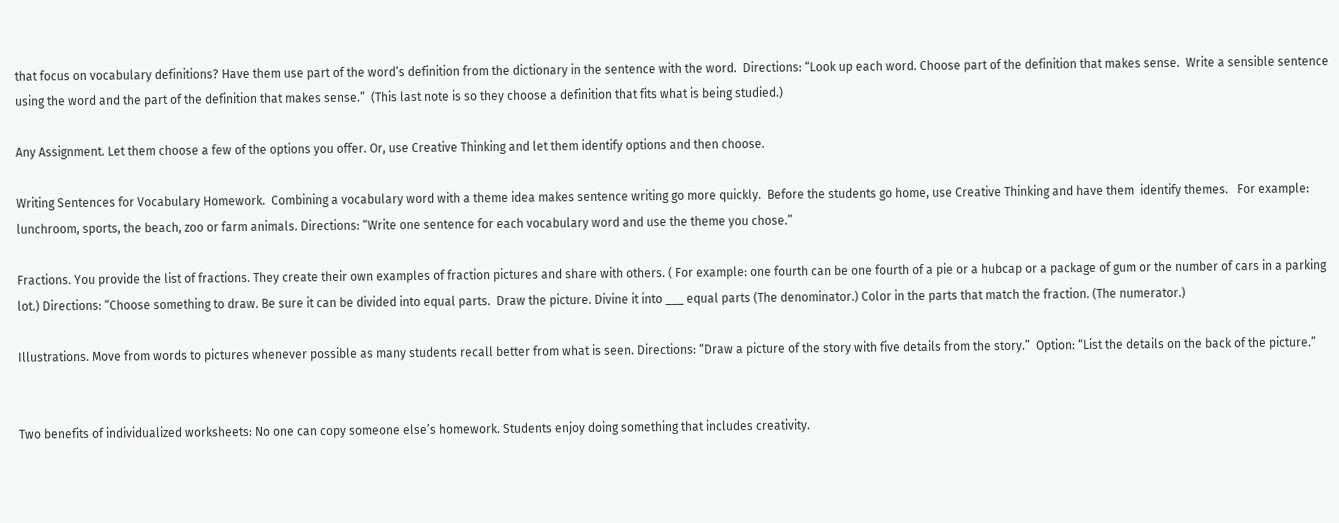that focus on vocabulary definitions? Have them use part of the word’s definition from the dictionary in the sentence with the word.  Directions: “Look up each word. Choose part of the definition that makes sense.  Write a sensible sentence using the word and the part of the definition that makes sense.”  (This last note is so they choose a definition that fits what is being studied.)

Any Assignment. Let them choose a few of the options you offer. Or, use Creative Thinking and let them identify options and then choose.

Writing Sentences for Vocabulary Homework.  Combining a vocabulary word with a theme idea makes sentence writing go more quickly.  Before the students go home, use Creative Thinking and have them  identify themes.   For example: lunchroom, sports, the beach, zoo or farm animals. Directions: “Write one sentence for each vocabulary word and use the theme you chose.”

Fractions. You provide the list of fractions. They create their own examples of fraction pictures and share with others. ( For example: one fourth can be one fourth of a pie or a hubcap or a package of gum or the number of cars in a parking lot.) Directions: “Choose something to draw. Be sure it can be divided into equal parts.  Draw the picture. Divine it into ___ equal parts (The denominator.) Color in the parts that match the fraction. (The numerator.)

Illustrations. Move from words to pictures whenever possible as many students recall better from what is seen. Directions: “Draw a picture of the story with five details from the story.”  Option: “List the details on the back of the picture.”


Two benefits of individualized worksheets: No one can copy someone else’s homework. Students enjoy doing something that includes creativity.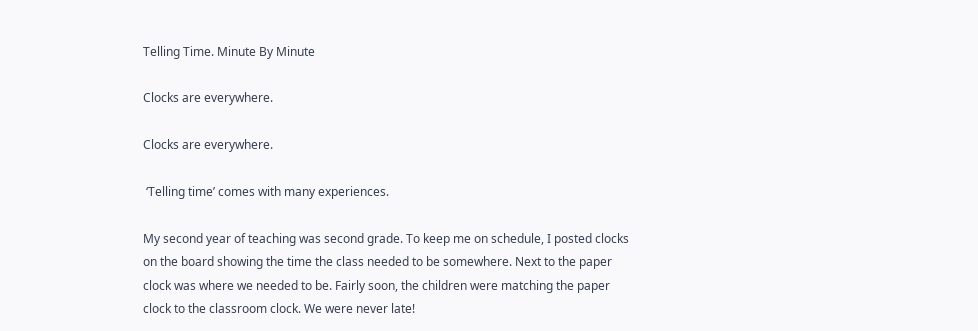Telling Time. Minute By Minute

Clocks are everywhere.

Clocks are everywhere.

 ‘Telling time’ comes with many experiences.

My second year of teaching was second grade. To keep me on schedule, I posted clocks on the board showing the time the class needed to be somewhere. Next to the paper clock was where we needed to be. Fairly soon, the children were matching the paper clock to the classroom clock. We were never late!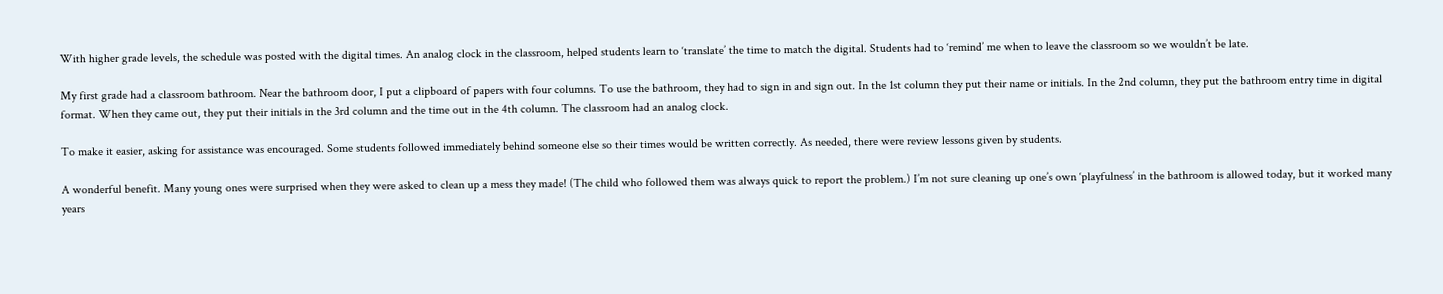With higher grade levels, the schedule was posted with the digital times. An analog clock in the classroom, helped students learn to ‘translate’ the time to match the digital. Students had to ‘remind’ me when to leave the classroom so we wouldn’t be late.

My first grade had a classroom bathroom. Near the bathroom door, I put a clipboard of papers with four columns. To use the bathroom, they had to sign in and sign out. In the 1st column they put their name or initials. In the 2nd column, they put the bathroom entry time in digital format. When they came out, they put their initials in the 3rd column and the time out in the 4th column. The classroom had an analog clock.

To make it easier, asking for assistance was encouraged. Some students followed immediately behind someone else so their times would be written correctly. As needed, there were review lessons given by students.

A wonderful benefit. Many young ones were surprised when they were asked to clean up a mess they made! (The child who followed them was always quick to report the problem.) I’m not sure cleaning up one’s own ‘playfulness’ in the bathroom is allowed today, but it worked many years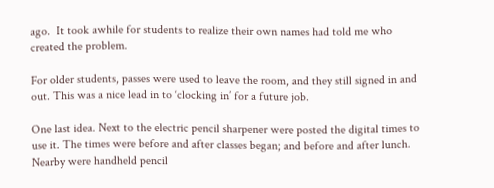ago.  It took awhile for students to realize their own names had told me who created the problem.

For older students, passes were used to leave the room, and they still signed in and out. This was a nice lead in to ‘clocking in’ for a future job.

One last idea. Next to the electric pencil sharpener were posted the digital times to use it. The times were before and after classes began; and before and after lunch. Nearby were handheld pencil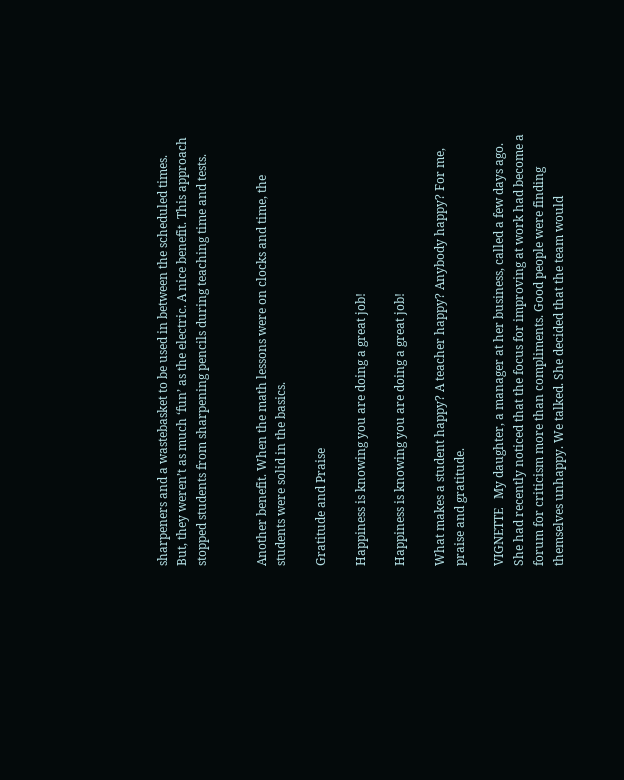sharpeners and a wastebasket to be used in between the scheduled times.  But, they weren’t as much ‘fun’ as the electric. A nice benefit. This approach stopped students from sharpening pencils during teaching time and tests.


Another benefit. When the math lessons were on clocks and time, the students were solid in the basics.

Gratitude and Praise

Happiness is knowing you are doing a great job!

Happiness is knowing you are doing a great job!

What makes a student happy? A teacher happy? Anybody happy? For me, praise and gratitude.

VIGNETTE   My daughter, a manager at her business, called a few days ago. She had recently noticed that the focus for improving at work had become a forum for criticism more than compliments. Good people were finding themselves unhappy. We talked. She decided that the team would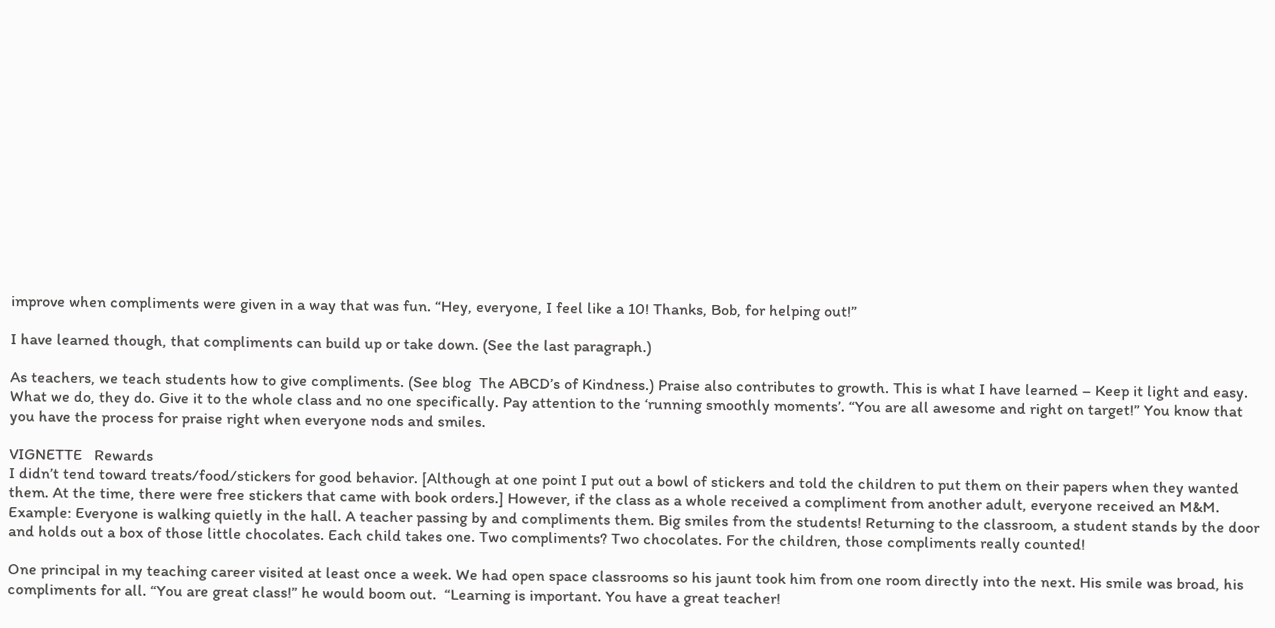improve when compliments were given in a way that was fun. “Hey, everyone, I feel like a 10! Thanks, Bob, for helping out!”

I have learned though, that compliments can build up or take down. (See the last paragraph.)

As teachers, we teach students how to give compliments. (See blog  The ABCD’s of Kindness.) Praise also contributes to growth. This is what I have learned – Keep it light and easy. What we do, they do. Give it to the whole class and no one specifically. Pay attention to the ‘running smoothly moments’. “You are all awesome and right on target!” You know that you have the process for praise right when everyone nods and smiles.

VIGNETTE   Rewards
I didn’t tend toward treats/food/stickers for good behavior. [Although at one point I put out a bowl of stickers and told the children to put them on their papers when they wanted them. At the time, there were free stickers that came with book orders.] However, if the class as a whole received a compliment from another adult, everyone received an M&M.  Example: Everyone is walking quietly in the hall. A teacher passing by and compliments them. Big smiles from the students! Returning to the classroom, a student stands by the door and holds out a box of those little chocolates. Each child takes one. Two compliments? Two chocolates. For the children, those compliments really counted!

One principal in my teaching career visited at least once a week. We had open space classrooms so his jaunt took him from one room directly into the next. His smile was broad, his compliments for all. “You are great class!” he would boom out.  “Learning is important. You have a great teacher!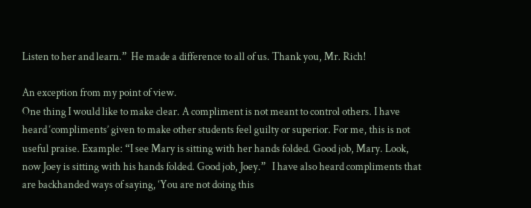Listen to her and learn.”  He made a difference to all of us. Thank you, Mr. Rich!

An exception from my point of view.
One thing I would like to make clear. A compliment is not meant to control others. I have heard ‘compliments’ given to make other students feel guilty or superior. For me, this is not useful praise. Example: “I see Mary is sitting with her hands folded. Good job, Mary. Look, now Joey is sitting with his hands folded. Good job, Joey.”   I have also heard compliments that are backhanded ways of saying, ‘You are not doing this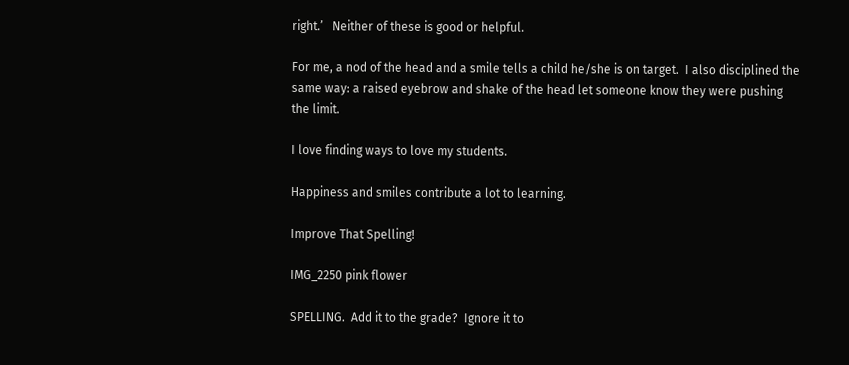right.’   Neither of these is good or helpful.

For me, a nod of the head and a smile tells a child he/she is on target.  I also disciplined the same way: a raised eyebrow and shake of the head let someone know they were pushing the limit.

I love finding ways to love my students.

Happiness and smiles contribute a lot to learning.

Improve That Spelling!

IMG_2250 pink flower

SPELLING.  Add it to the grade?  Ignore it to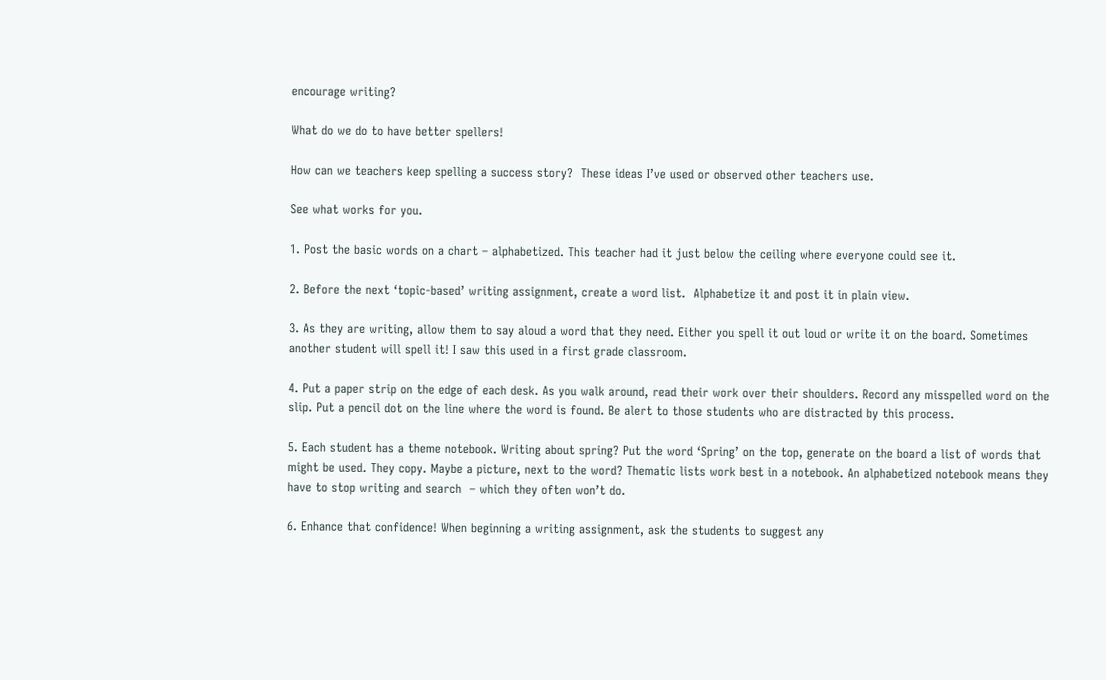encourage writing?

What do we do to have better spellers!

How can we teachers keep spelling a success story?  These ideas I’ve used or observed other teachers use.

See what works for you.

1. Post the basic words on a chart – alphabetized. This teacher had it just below the ceiling where everyone could see it.

2. Before the next ‘topic-based’ writing assignment, create a word list.  Alphabetize it and post it in plain view.

3. As they are writing, allow them to say aloud a word that they need. Either you spell it out loud or write it on the board. Sometimes another student will spell it! I saw this used in a first grade classroom.

4. Put a paper strip on the edge of each desk. As you walk around, read their work over their shoulders. Record any misspelled word on the slip. Put a pencil dot on the line where the word is found. Be alert to those students who are distracted by this process.

5. Each student has a theme notebook. Writing about spring? Put the word ‘Spring’ on the top, generate on the board a list of words that might be used. They copy. Maybe a picture, next to the word? Thematic lists work best in a notebook. An alphabetized notebook means they have to stop writing and search  – which they often won’t do.

6. Enhance that confidence! When beginning a writing assignment, ask the students to suggest any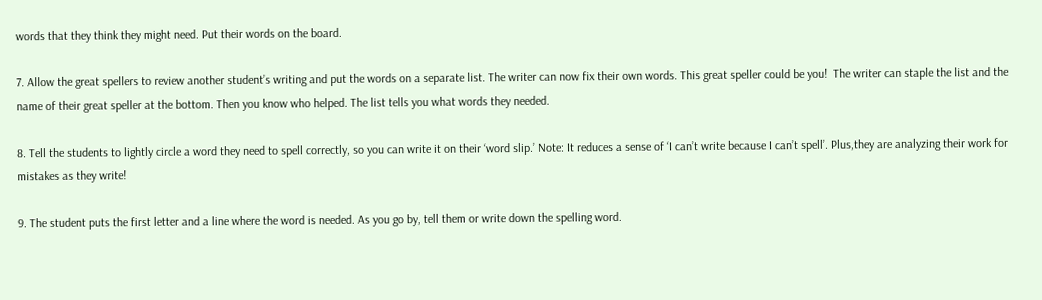words that they think they might need. Put their words on the board.

7. Allow the great spellers to review another student’s writing and put the words on a separate list. The writer can now fix their own words. This great speller could be you!  The writer can staple the list and the name of their great speller at the bottom. Then you know who helped. The list tells you what words they needed.

8. Tell the students to lightly circle a word they need to spell correctly, so you can write it on their ‘word slip.’ Note: It reduces a sense of ‘I can’t write because I can’t spell’. Plus,they are analyzing their work for mistakes as they write!

9. The student puts the first letter and a line where the word is needed. As you go by, tell them or write down the spelling word.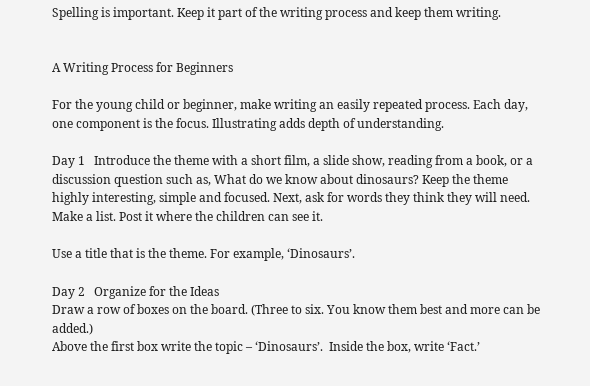Spelling is important. Keep it part of the writing process and keep them writing.


A Writing Process for Beginners

For the young child or beginner, make writing an easily repeated process. Each day, one component is the focus. Illustrating adds depth of understanding.

Day 1   Introduce the theme with a short film, a slide show, reading from a book, or a discussion question such as, What do we know about dinosaurs? Keep the theme highly interesting, simple and focused. Next, ask for words they think they will need. Make a list. Post it where the children can see it.

Use a title that is the theme. For example, ‘Dinosaurs’.

Day 2   Organize for the Ideas
Draw a row of boxes on the board. (Three to six. You know them best and more can be added.)
Above the first box write the topic – ‘Dinosaurs’.  Inside the box, write ‘Fact.’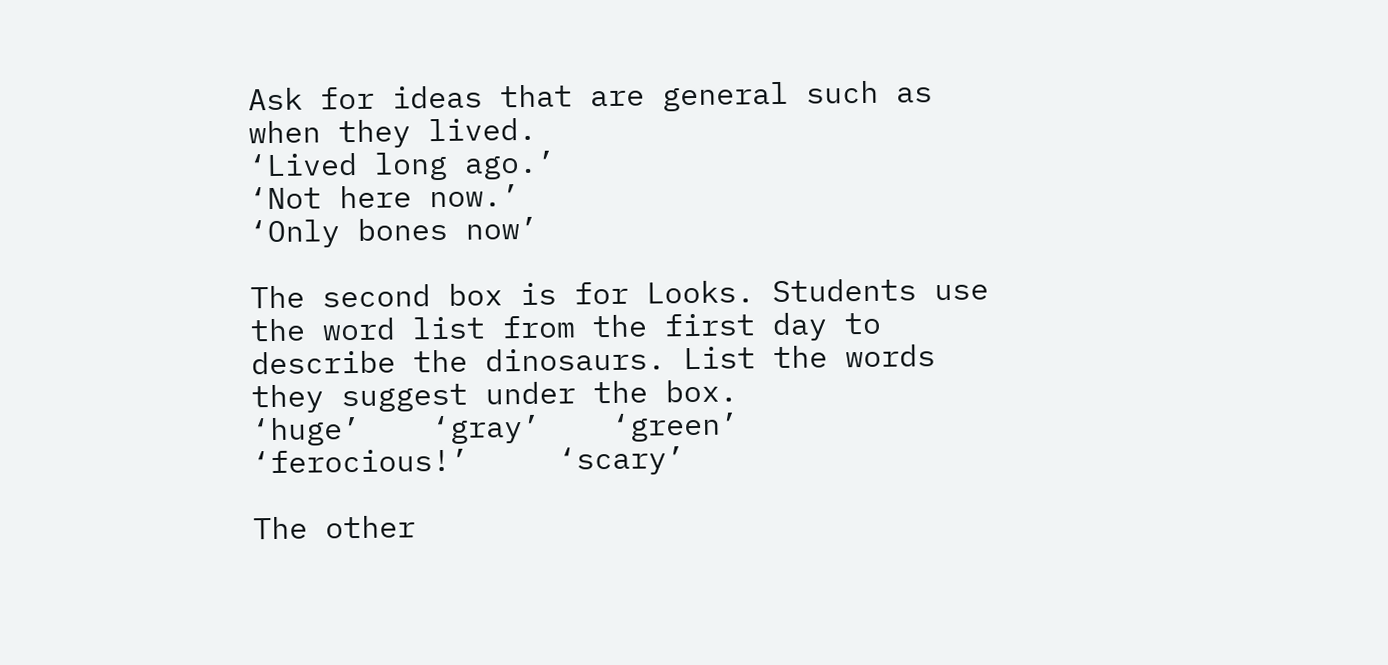Ask for ideas that are general such as when they lived.
‘Lived long ago.’
‘Not here now.’
‘Only bones now’

The second box is for Looks. Students use the word list from the first day to describe the dinosaurs. List the words they suggest under the box.
‘huge’    ‘gray’    ‘green’    ‘ferocious!’     ‘scary’

The other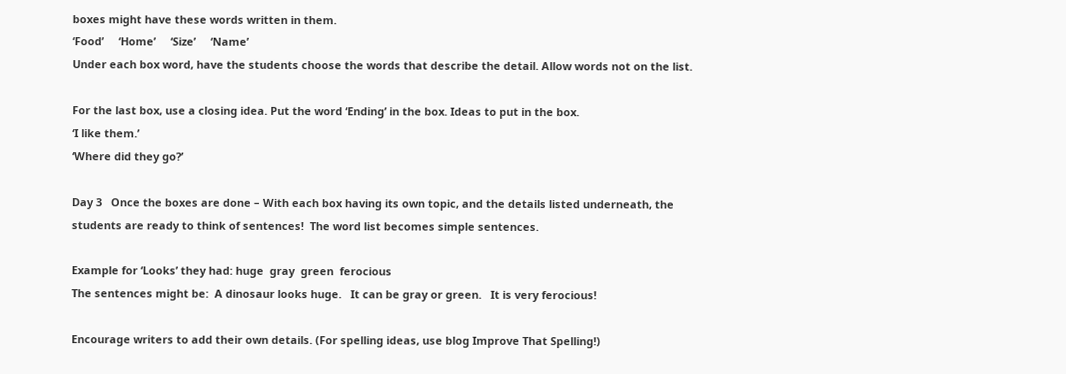boxes might have these words written in them.
‘Food’     ‘Home’     ‘Size’     ‘Name’
Under each box word, have the students choose the words that describe the detail. Allow words not on the list.

For the last box, use a closing idea. Put the word ‘Ending’ in the box. Ideas to put in the box.
‘I like them.’
‘Where did they go?’

Day 3   Once the boxes are done – With each box having its own topic, and the details listed underneath, the students are ready to think of sentences!  The word list becomes simple sentences.

Example for ‘Looks’ they had: huge  gray  green  ferocious
The sentences might be:  A dinosaur looks huge.   It can be gray or green.   It is very ferocious!

Encourage writers to add their own details. (For spelling ideas, use blog Improve That Spelling!)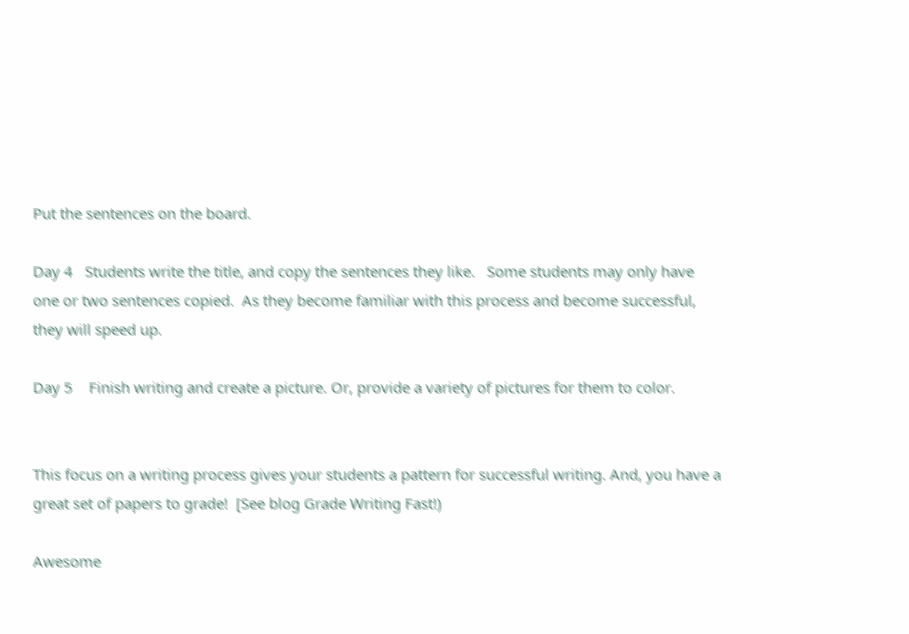Put the sentences on the board.

Day 4   Students write the title, and copy the sentences they like.   Some students may only have one or two sentences copied.  As they become familiar with this process and become successful, they will speed up.

Day 5    Finish writing and create a picture. Or, provide a variety of pictures for them to color.


This focus on a writing process gives your students a pattern for successful writing. And, you have a great set of papers to grade!  [See blog Grade Writing Fast!)

Awesome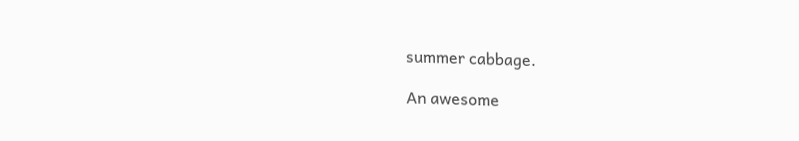summer cabbage.

An awesome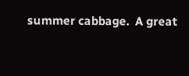summer cabbage.  A great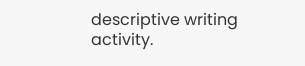descriptive writing activity.